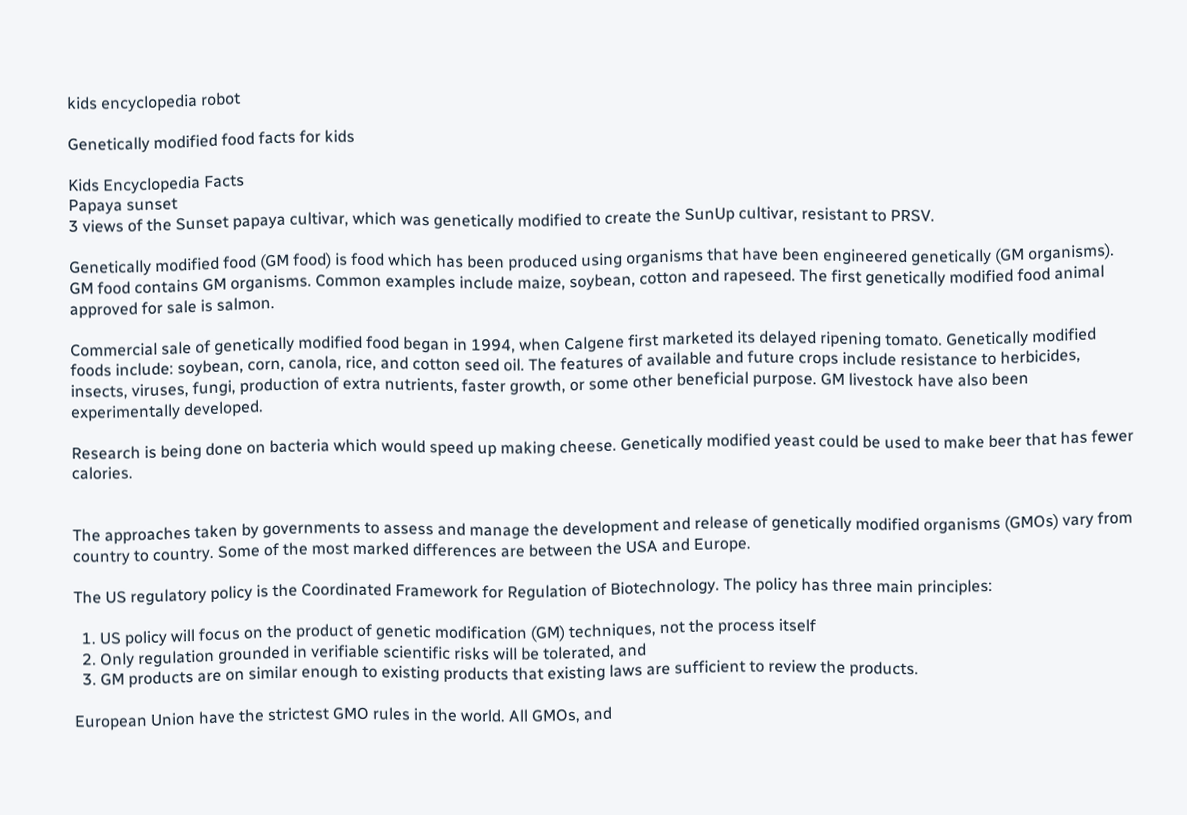kids encyclopedia robot

Genetically modified food facts for kids

Kids Encyclopedia Facts
Papaya sunset
3 views of the Sunset papaya cultivar, which was genetically modified to create the SunUp cultivar, resistant to PRSV.

Genetically modified food (GM food) is food which has been produced using organisms that have been engineered genetically (GM organisms). GM food contains GM organisms. Common examples include maize, soybean, cotton and rapeseed. The first genetically modified food animal approved for sale is salmon.

Commercial sale of genetically modified food began in 1994, when Calgene first marketed its delayed ripening tomato. Genetically modified foods include: soybean, corn, canola, rice, and cotton seed oil. The features of available and future crops include resistance to herbicides, insects, viruses, fungi, production of extra nutrients, faster growth, or some other beneficial purpose. GM livestock have also been experimentally developed.

Research is being done on bacteria which would speed up making cheese. Genetically modified yeast could be used to make beer that has fewer calories.


The approaches taken by governments to assess and manage the development and release of genetically modified organisms (GMOs) vary from country to country. Some of the most marked differences are between the USA and Europe.

The US regulatory policy is the Coordinated Framework for Regulation of Biotechnology. The policy has three main principles:

  1. US policy will focus on the product of genetic modification (GM) techniques, not the process itself
  2. Only regulation grounded in verifiable scientific risks will be tolerated, and
  3. GM products are on similar enough to existing products that existing laws are sufficient to review the products.

European Union have the strictest GMO rules in the world. All GMOs, and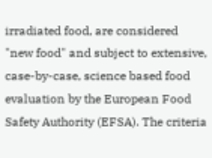irradiated food, are considered "new food" and subject to extensive, case-by-case, science based food evaluation by the European Food Safety Authority (EFSA). The criteria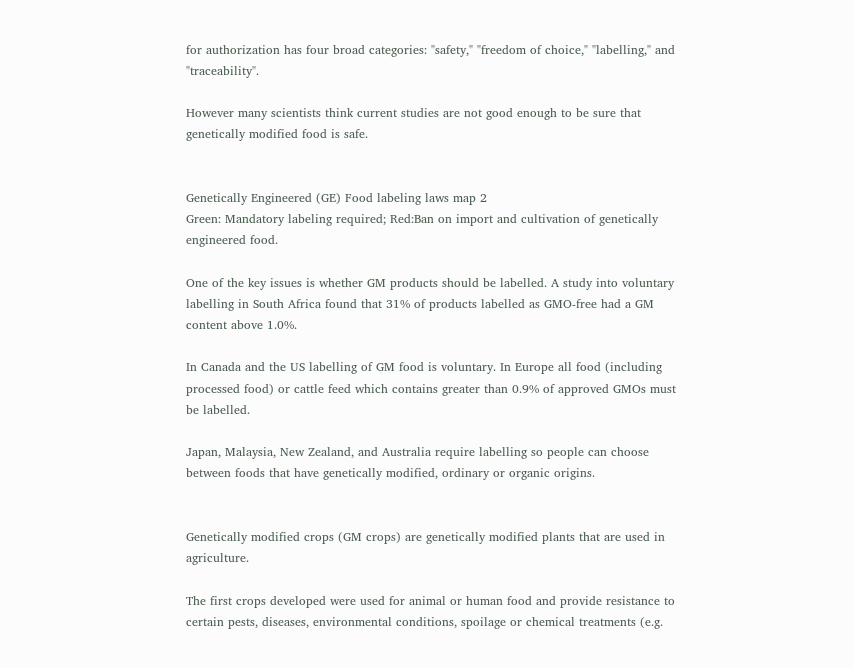for authorization has four broad categories: "safety," "freedom of choice," "labelling," and "traceability".

However many scientists think current studies are not good enough to be sure that genetically modified food is safe.


Genetically Engineered (GE) Food labeling laws map 2
Green: Mandatory labeling required; Red:Ban on import and cultivation of genetically engineered food.

One of the key issues is whether GM products should be labelled. A study into voluntary labelling in South Africa found that 31% of products labelled as GMO-free had a GM content above 1.0%.

In Canada and the US labelling of GM food is voluntary. In Europe all food (including processed food) or cattle feed which contains greater than 0.9% of approved GMOs must be labelled.

Japan, Malaysia, New Zealand, and Australia require labelling so people can choose between foods that have genetically modified, ordinary or organic origins.


Genetically modified crops (GM crops) are genetically modified plants that are used in agriculture.

The first crops developed were used for animal or human food and provide resistance to certain pests, diseases, environmental conditions, spoilage or chemical treatments (e.g.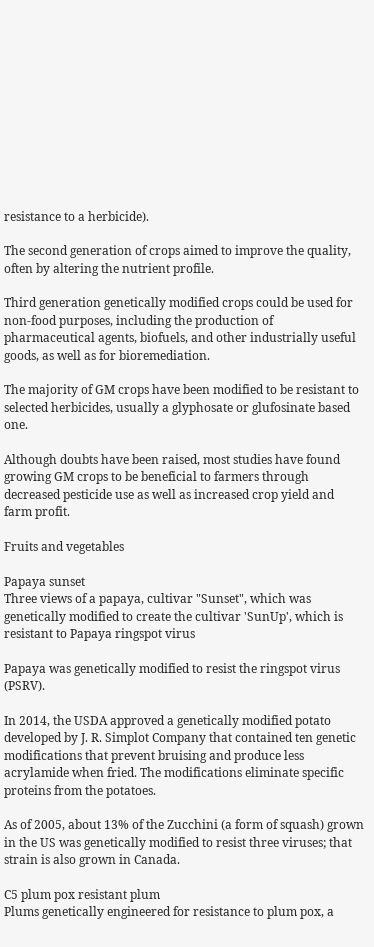resistance to a herbicide).

The second generation of crops aimed to improve the quality, often by altering the nutrient profile.

Third generation genetically modified crops could be used for non-food purposes, including the production of pharmaceutical agents, biofuels, and other industrially useful goods, as well as for bioremediation.

The majority of GM crops have been modified to be resistant to selected herbicides, usually a glyphosate or glufosinate based one.

Although doubts have been raised, most studies have found growing GM crops to be beneficial to farmers through decreased pesticide use as well as increased crop yield and farm profit.

Fruits and vegetables

Papaya sunset
Three views of a papaya, cultivar "Sunset", which was genetically modified to create the cultivar 'SunUp', which is resistant to Papaya ringspot virus

Papaya was genetically modified to resist the ringspot virus (PSRV).

In 2014, the USDA approved a genetically modified potato developed by J. R. Simplot Company that contained ten genetic modifications that prevent bruising and produce less acrylamide when fried. The modifications eliminate specific proteins from the potatoes.

As of 2005, about 13% of the Zucchini (a form of squash) grown in the US was genetically modified to resist three viruses; that strain is also grown in Canada.

C5 plum pox resistant plum
Plums genetically engineered for resistance to plum pox, a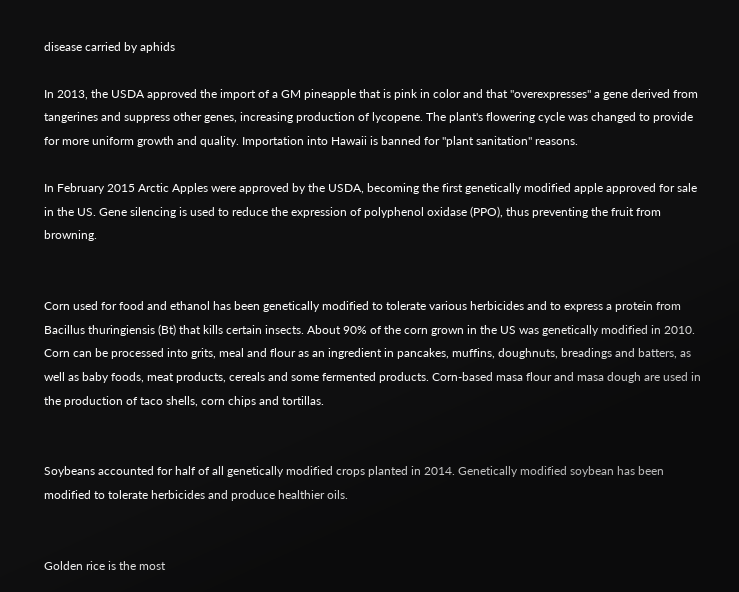disease carried by aphids

In 2013, the USDA approved the import of a GM pineapple that is pink in color and that "overexpresses" a gene derived from tangerines and suppress other genes, increasing production of lycopene. The plant's flowering cycle was changed to provide for more uniform growth and quality. Importation into Hawaii is banned for "plant sanitation" reasons.

In February 2015 Arctic Apples were approved by the USDA, becoming the first genetically modified apple approved for sale in the US. Gene silencing is used to reduce the expression of polyphenol oxidase (PPO), thus preventing the fruit from browning.


Corn used for food and ethanol has been genetically modified to tolerate various herbicides and to express a protein from Bacillus thuringiensis (Bt) that kills certain insects. About 90% of the corn grown in the US was genetically modified in 2010. Corn can be processed into grits, meal and flour as an ingredient in pancakes, muffins, doughnuts, breadings and batters, as well as baby foods, meat products, cereals and some fermented products. Corn-based masa flour and masa dough are used in the production of taco shells, corn chips and tortillas.


Soybeans accounted for half of all genetically modified crops planted in 2014. Genetically modified soybean has been modified to tolerate herbicides and produce healthier oils.


Golden rice is the most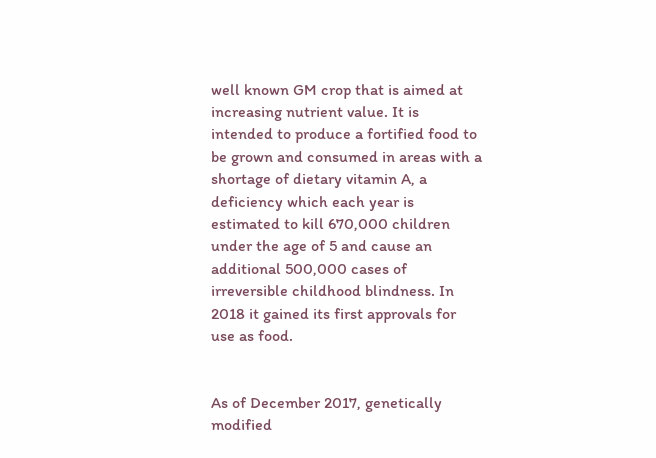well known GM crop that is aimed at increasing nutrient value. It is intended to produce a fortified food to be grown and consumed in areas with a shortage of dietary vitamin A, a deficiency which each year is estimated to kill 670,000 children under the age of 5 and cause an additional 500,000 cases of irreversible childhood blindness. In 2018 it gained its first approvals for use as food.


As of December 2017, genetically modified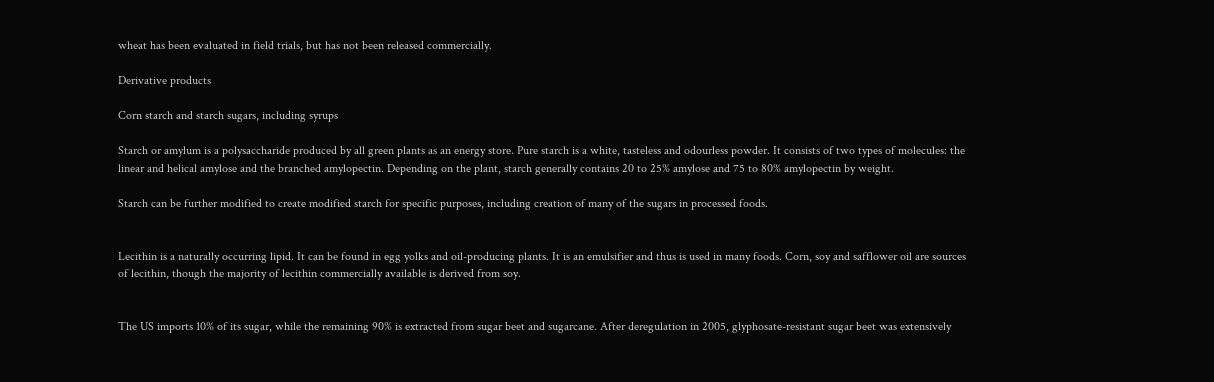wheat has been evaluated in field trials, but has not been released commercially.

Derivative products

Corn starch and starch sugars, including syrups

Starch or amylum is a polysaccharide produced by all green plants as an energy store. Pure starch is a white, tasteless and odourless powder. It consists of two types of molecules: the linear and helical amylose and the branched amylopectin. Depending on the plant, starch generally contains 20 to 25% amylose and 75 to 80% amylopectin by weight.

Starch can be further modified to create modified starch for specific purposes, including creation of many of the sugars in processed foods.


Lecithin is a naturally occurring lipid. It can be found in egg yolks and oil-producing plants. It is an emulsifier and thus is used in many foods. Corn, soy and safflower oil are sources of lecithin, though the majority of lecithin commercially available is derived from soy.


The US imports 10% of its sugar, while the remaining 90% is extracted from sugar beet and sugarcane. After deregulation in 2005, glyphosate-resistant sugar beet was extensively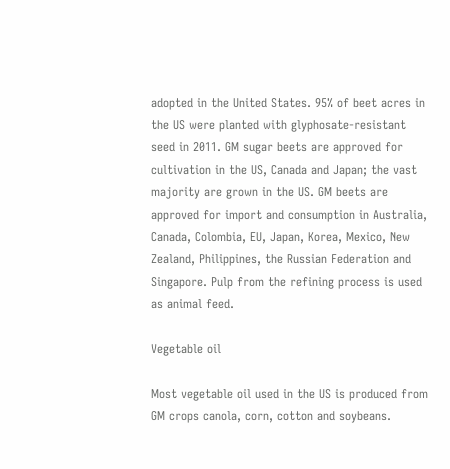adopted in the United States. 95% of beet acres in the US were planted with glyphosate-resistant seed in 2011. GM sugar beets are approved for cultivation in the US, Canada and Japan; the vast majority are grown in the US. GM beets are approved for import and consumption in Australia, Canada, Colombia, EU, Japan, Korea, Mexico, New Zealand, Philippines, the Russian Federation and Singapore. Pulp from the refining process is used as animal feed.

Vegetable oil

Most vegetable oil used in the US is produced from GM crops canola, corn, cotton and soybeans.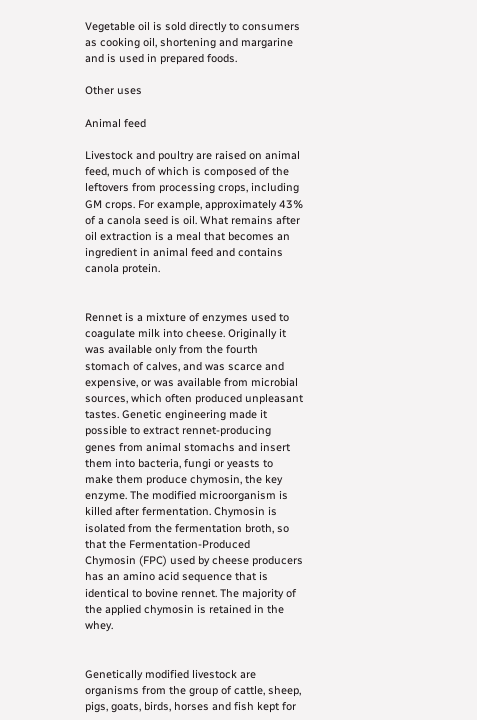Vegetable oil is sold directly to consumers as cooking oil, shortening and margarine and is used in prepared foods.

Other uses

Animal feed

Livestock and poultry are raised on animal feed, much of which is composed of the leftovers from processing crops, including GM crops. For example, approximately 43% of a canola seed is oil. What remains after oil extraction is a meal that becomes an ingredient in animal feed and contains canola protein.


Rennet is a mixture of enzymes used to coagulate milk into cheese. Originally it was available only from the fourth stomach of calves, and was scarce and expensive, or was available from microbial sources, which often produced unpleasant tastes. Genetic engineering made it possible to extract rennet-producing genes from animal stomachs and insert them into bacteria, fungi or yeasts to make them produce chymosin, the key enzyme. The modified microorganism is killed after fermentation. Chymosin is isolated from the fermentation broth, so that the Fermentation-Produced Chymosin (FPC) used by cheese producers has an amino acid sequence that is identical to bovine rennet. The majority of the applied chymosin is retained in the whey.


Genetically modified livestock are organisms from the group of cattle, sheep, pigs, goats, birds, horses and fish kept for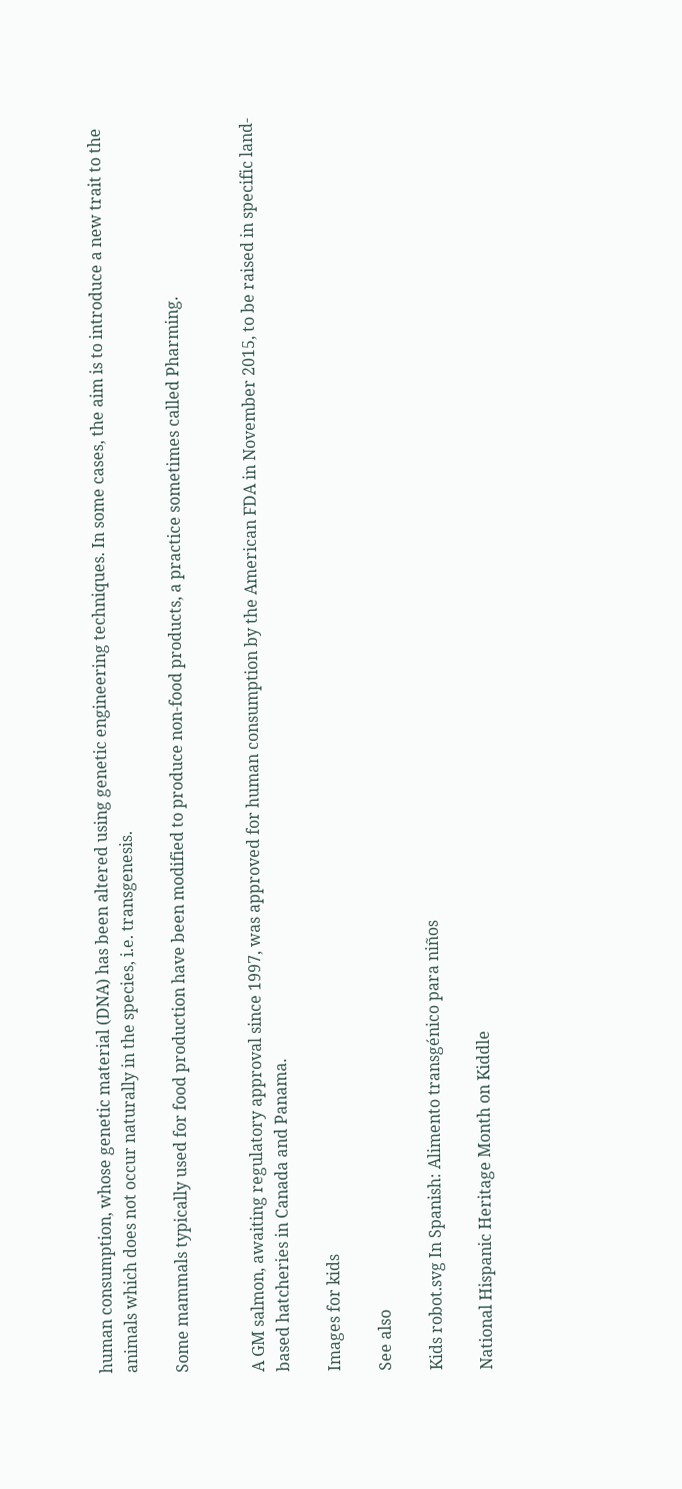human consumption, whose genetic material (DNA) has been altered using genetic engineering techniques. In some cases, the aim is to introduce a new trait to the animals which does not occur naturally in the species, i.e. transgenesis.

Some mammals typically used for food production have been modified to produce non-food products, a practice sometimes called Pharming.


A GM salmon, awaiting regulatory approval since 1997, was approved for human consumption by the American FDA in November 2015, to be raised in specific land-based hatcheries in Canada and Panama.

Images for kids

See also

Kids robot.svg In Spanish: Alimento transgénico para niños

National Hispanic Heritage Month on Kiddle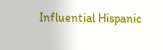Influential Hispanic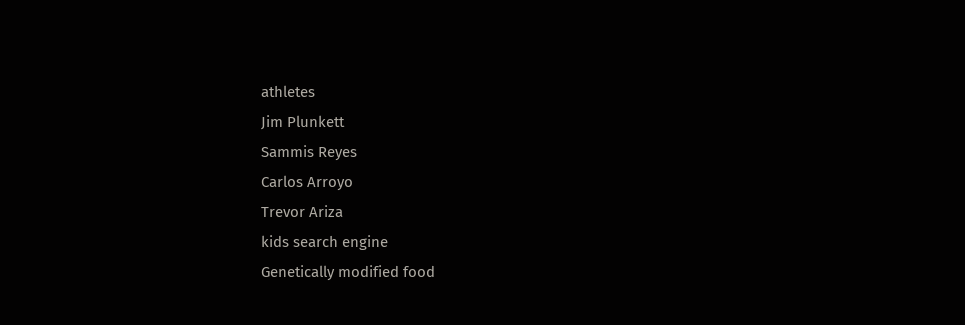athletes
Jim Plunkett
Sammis Reyes
Carlos Arroyo
Trevor Ariza
kids search engine
Genetically modified food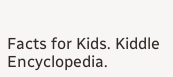Facts for Kids. Kiddle Encyclopedia.